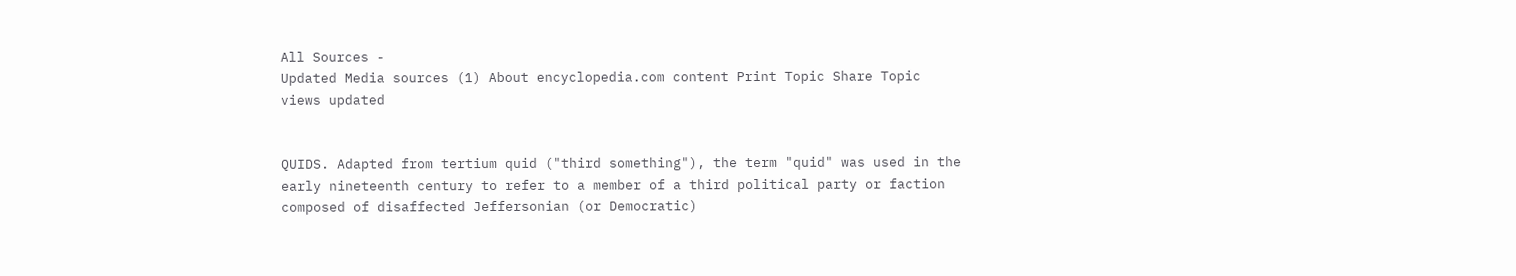All Sources -
Updated Media sources (1) About encyclopedia.com content Print Topic Share Topic
views updated


QUIDS. Adapted from tertium quid ("third something"), the term "quid" was used in the early nineteenth century to refer to a member of a third political party or faction composed of disaffected Jeffersonian (or Democratic)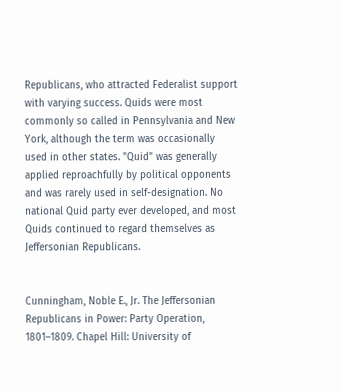Republicans, who attracted Federalist support with varying success. Quids were most commonly so called in Pennsylvania and New York, although the term was occasionally used in other states. "Quid" was generally applied reproachfully by political opponents and was rarely used in self-designation. No national Quid party ever developed, and most Quids continued to regard themselves as Jeffersonian Republicans.


Cunningham, Noble E., Jr. The Jeffersonian Republicans in Power: Party Operation, 1801–1809. Chapel Hill: University of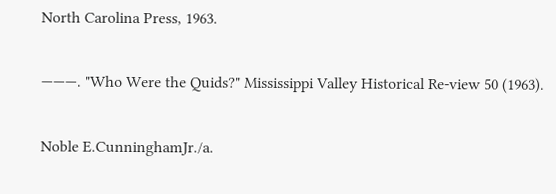North Carolina Press, 1963.

———. "Who Were the Quids?" Mississippi Valley Historical Re-view 50 (1963).

Noble E.CunninghamJr./a.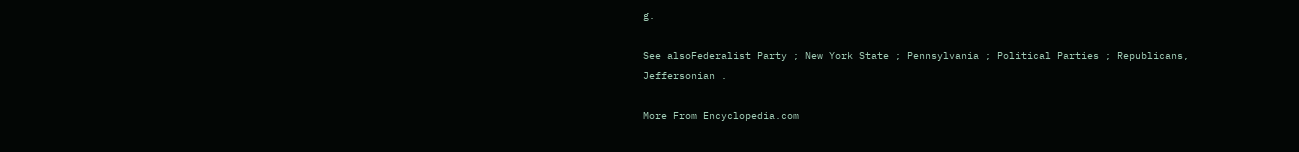g.

See alsoFederalist Party ; New York State ; Pennsylvania ; Political Parties ; Republicans, Jeffersonian .

More From Encyclopedia.com